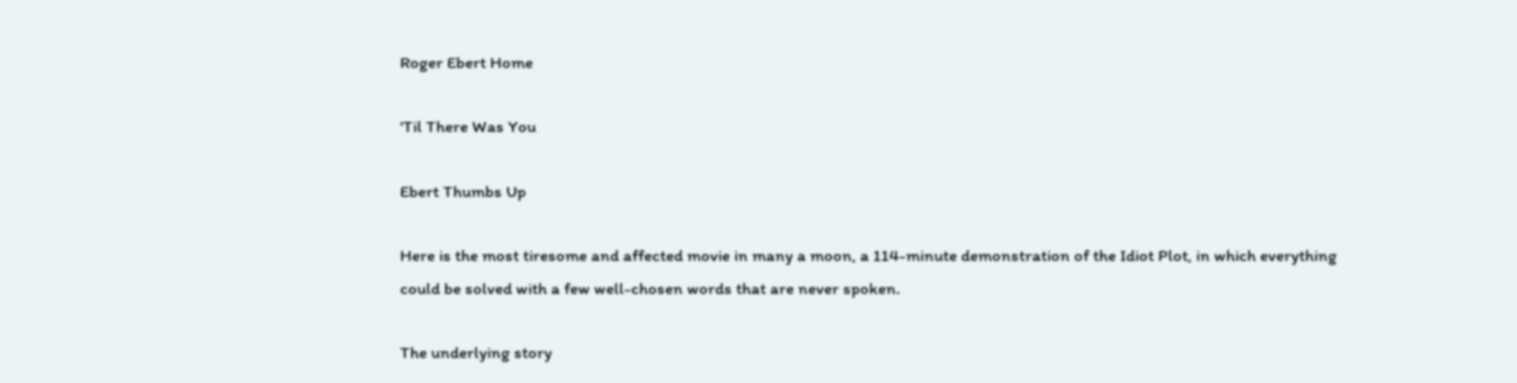Roger Ebert Home

'Til There Was You

Ebert Thumbs Up

Here is the most tiresome and affected movie in many a moon, a 114-minute demonstration of the Idiot Plot, in which everything could be solved with a few well-chosen words that are never spoken.

The underlying story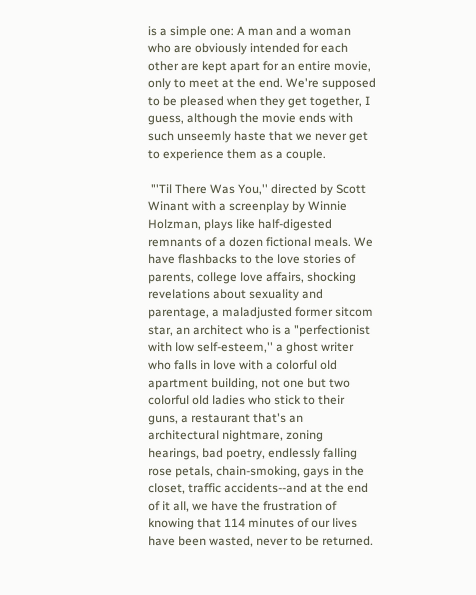is a simple one: A man and a woman who are obviously intended for each other are kept apart for an entire movie, only to meet at the end. We're supposed to be pleased when they get together, I guess, although the movie ends with such unseemly haste that we never get to experience them as a couple.

 "'Til There Was You,'' directed by Scott Winant with a screenplay by Winnie Holzman, plays like half-digested remnants of a dozen fictional meals. We have flashbacks to the love stories of parents, college love affairs, shocking revelations about sexuality and parentage, a maladjusted former sitcom star, an architect who is a "perfectionist with low self-esteem,'' a ghost writer who falls in love with a colorful old apartment building, not one but two colorful old ladies who stick to their guns, a restaurant that's an architectural nightmare, zoning hearings, bad poetry, endlessly falling rose petals, chain-smoking, gays in the closet, traffic accidents--and at the end of it all, we have the frustration of knowing that 114 minutes of our lives have been wasted, never to be returned.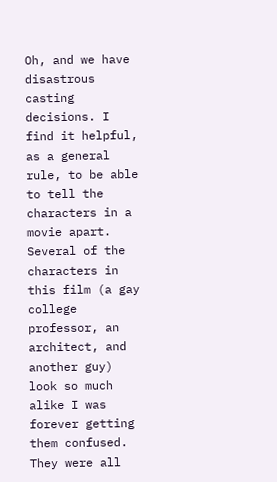Oh, and we have disastrous casting decisions. I find it helpful, as a general rule, to be able to tell the characters in a movie apart. Several of the characters in this film (a gay college professor, an architect, and another guy) look so much alike I was forever getting them confused. They were all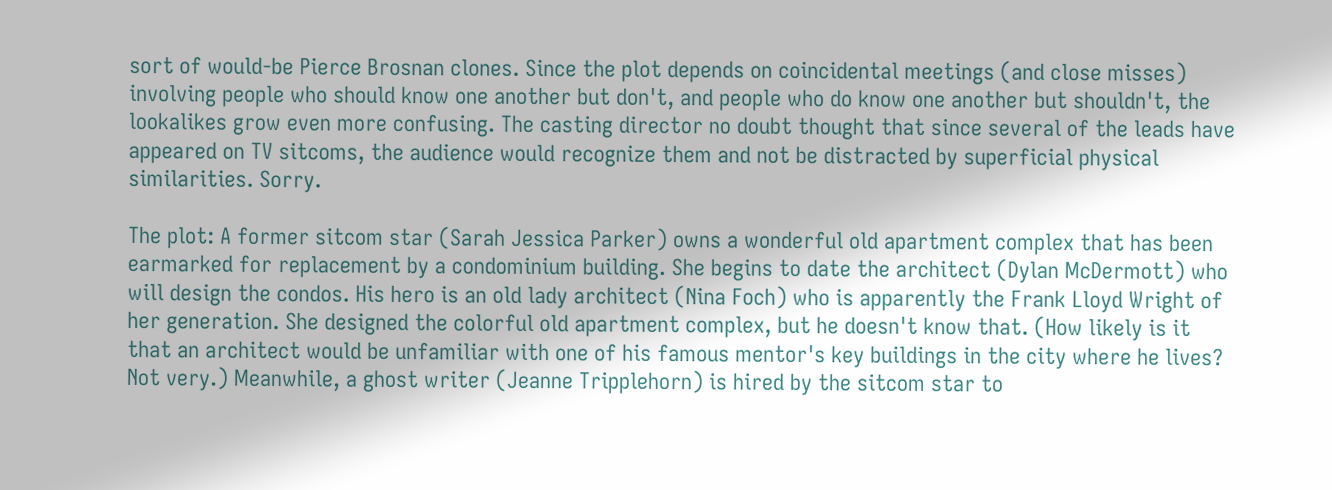sort of would-be Pierce Brosnan clones. Since the plot depends on coincidental meetings (and close misses) involving people who should know one another but don't, and people who do know one another but shouldn't, the lookalikes grow even more confusing. The casting director no doubt thought that since several of the leads have appeared on TV sitcoms, the audience would recognize them and not be distracted by superficial physical similarities. Sorry.

The plot: A former sitcom star (Sarah Jessica Parker) owns a wonderful old apartment complex that has been earmarked for replacement by a condominium building. She begins to date the architect (Dylan McDermott) who will design the condos. His hero is an old lady architect (Nina Foch) who is apparently the Frank Lloyd Wright of her generation. She designed the colorful old apartment complex, but he doesn't know that. (How likely is it that an architect would be unfamiliar with one of his famous mentor's key buildings in the city where he lives? Not very.) Meanwhile, a ghost writer (Jeanne Tripplehorn) is hired by the sitcom star to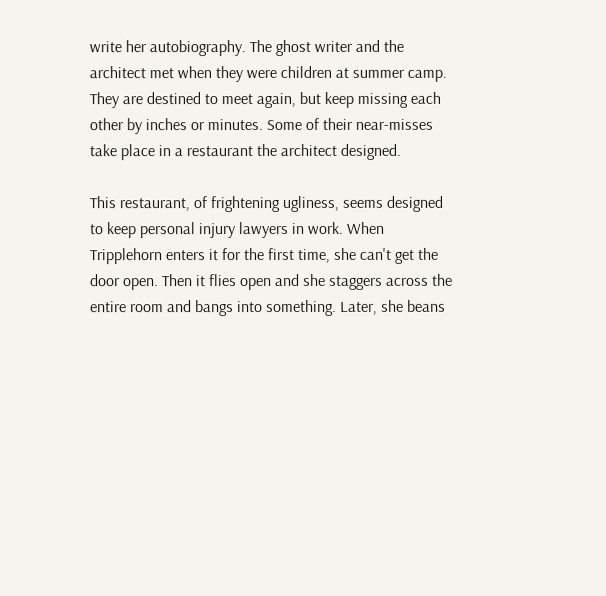write her autobiography. The ghost writer and the architect met when they were children at summer camp. They are destined to meet again, but keep missing each other by inches or minutes. Some of their near-misses take place in a restaurant the architect designed.

This restaurant, of frightening ugliness, seems designed to keep personal injury lawyers in work. When Tripplehorn enters it for the first time, she can't get the door open. Then it flies open and she staggers across the entire room and bangs into something. Later, she beans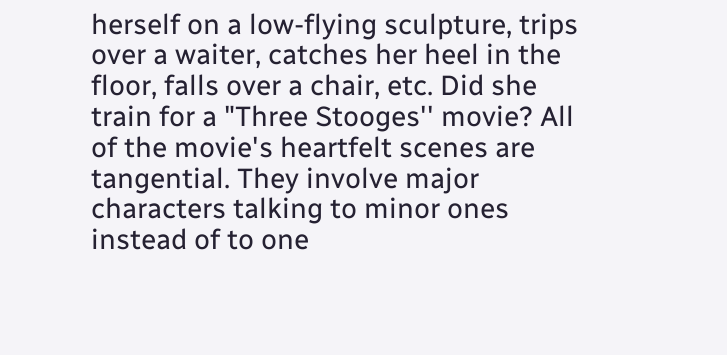herself on a low-flying sculpture, trips over a waiter, catches her heel in the floor, falls over a chair, etc. Did she train for a "Three Stooges'' movie? All of the movie's heartfelt scenes are tangential. They involve major characters talking to minor ones instead of to one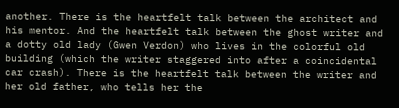another. There is the heartfelt talk between the architect and his mentor. And the heartfelt talk between the ghost writer and a dotty old lady (Gwen Verdon) who lives in the colorful old building (which the writer staggered into after a coincidental car crash). There is the heartfelt talk between the writer and her old father, who tells her the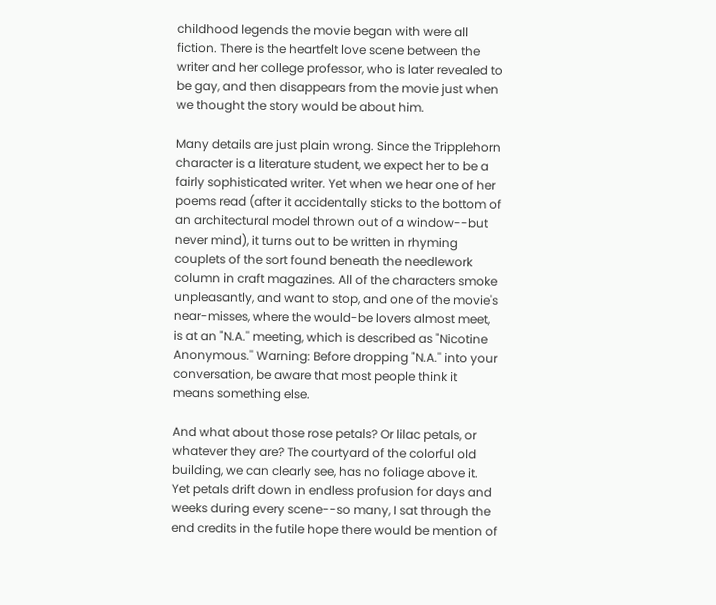childhood legends the movie began with were all fiction. There is the heartfelt love scene between the writer and her college professor, who is later revealed to be gay, and then disappears from the movie just when we thought the story would be about him.

Many details are just plain wrong. Since the Tripplehorn character is a literature student, we expect her to be a fairly sophisticated writer. Yet when we hear one of her poems read (after it accidentally sticks to the bottom of an architectural model thrown out of a window--but never mind), it turns out to be written in rhyming couplets of the sort found beneath the needlework column in craft magazines. All of the characters smoke unpleasantly, and want to stop, and one of the movie's near-misses, where the would-be lovers almost meet, is at an "N.A.'' meeting, which is described as "Nicotine Anonymous.'' Warning: Before dropping "N.A.'' into your conversation, be aware that most people think it means something else.

And what about those rose petals? Or lilac petals, or whatever they are? The courtyard of the colorful old building, we can clearly see, has no foliage above it. Yet petals drift down in endless profusion for days and weeks during every scene--so many, I sat through the end credits in the futile hope there would be mention of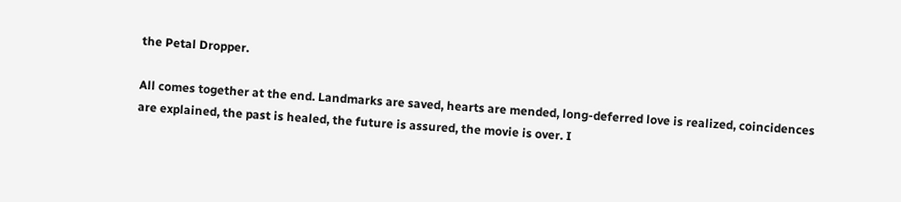the Petal Dropper.

All comes together at the end. Landmarks are saved, hearts are mended, long-deferred love is realized, coincidences are explained, the past is healed, the future is assured, the movie is over. I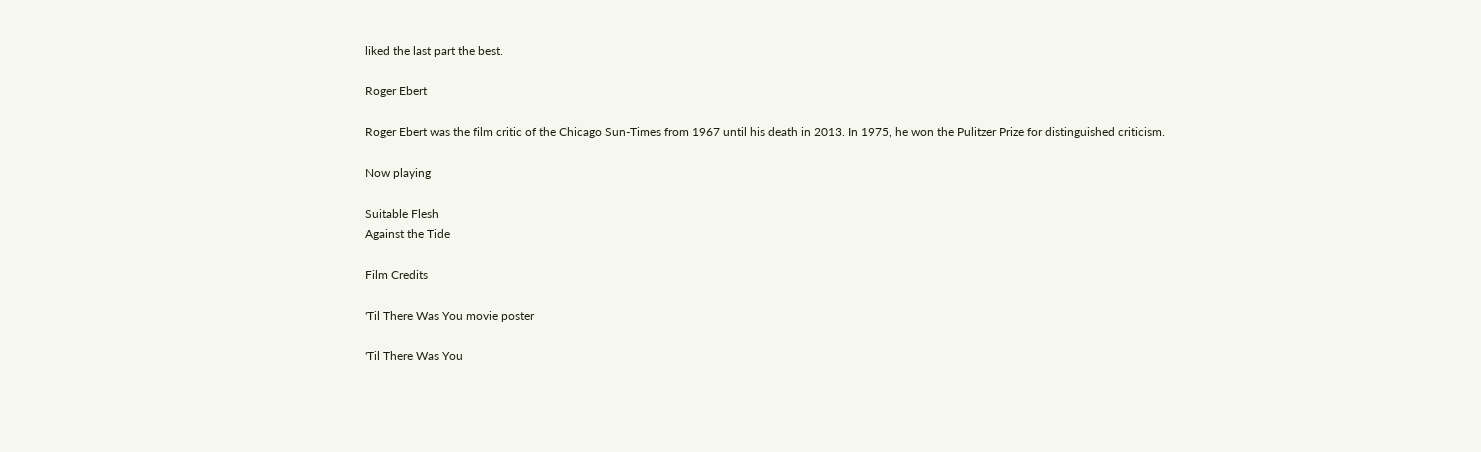liked the last part the best.

Roger Ebert

Roger Ebert was the film critic of the Chicago Sun-Times from 1967 until his death in 2013. In 1975, he won the Pulitzer Prize for distinguished criticism.

Now playing

Suitable Flesh
Against the Tide

Film Credits

'Til There Was You movie poster

'Til There Was You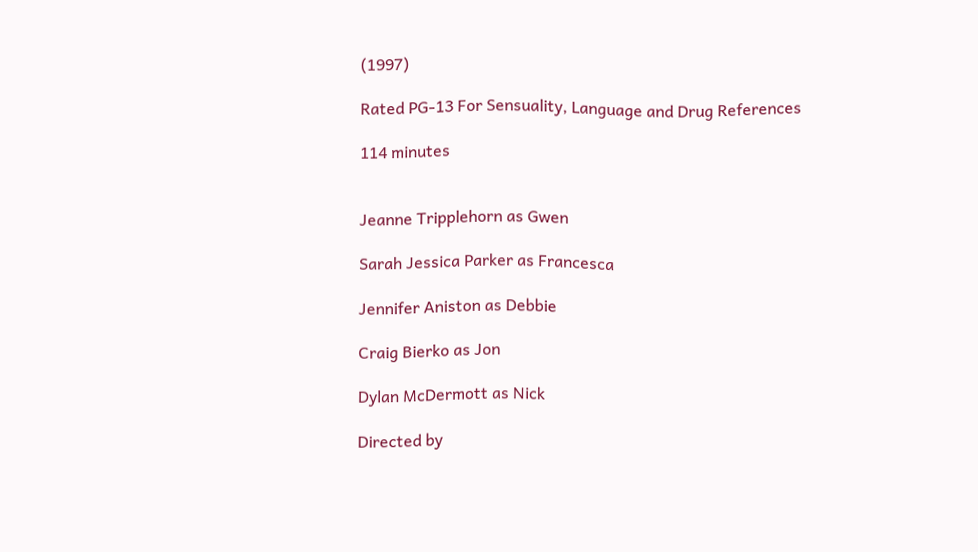(1997)

Rated PG-13 For Sensuality, Language and Drug References

114 minutes


Jeanne Tripplehorn as Gwen

Sarah Jessica Parker as Francesca

Jennifer Aniston as Debbie

Craig Bierko as Jon

Dylan McDermott as Nick

Directed by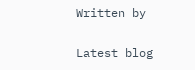Written by

Latest blog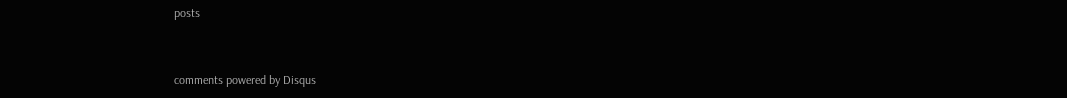posts


comments powered by Disqus